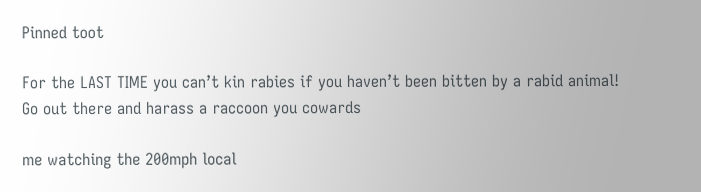Pinned toot

For the LAST TIME you can’t kin rabies if you haven’t been bitten by a rabid animal! Go out there and harass a raccoon you cowards

me watching the 200mph local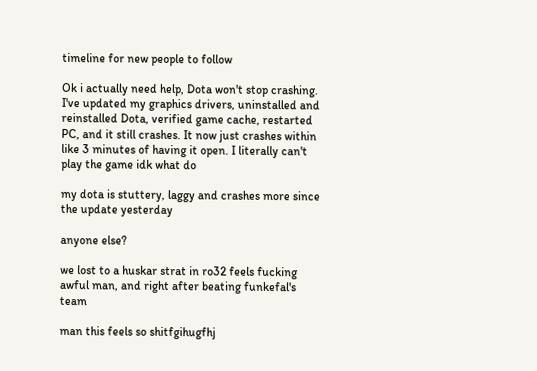timeline for new people to follow

Ok i actually need help, Dota won't stop crashing. I've updated my graphics drivers, uninstalled and reinstalled Dota, verified game cache, restarted PC, and it still crashes. It now just crashes within like 3 minutes of having it open. I literally can't play the game idk what do

my dota is stuttery, laggy and crashes more since the update yesterday

anyone else?

we lost to a huskar strat in ro32 feels fucking awful man, and right after beating funkefal's team

man this feels so shitfgihugfhj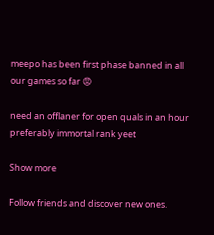meepo has been first phase banned in all our games so far 😡

need an offlaner for open quals in an hour preferably immortal rank yeet

Show more

Follow friends and discover new ones.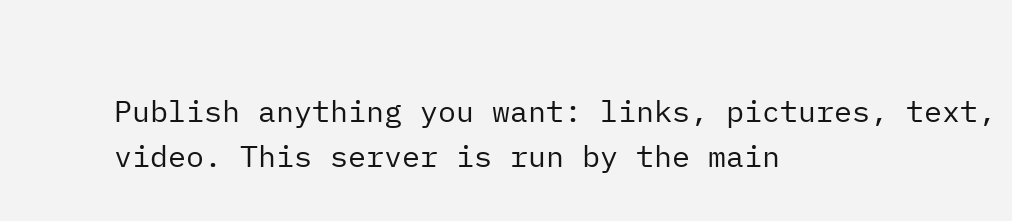Publish anything you want: links, pictures, text, video. This server is run by the main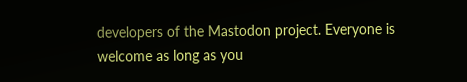developers of the Mastodon project. Everyone is welcome as long as you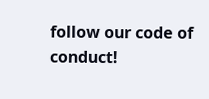follow our code of conduct!